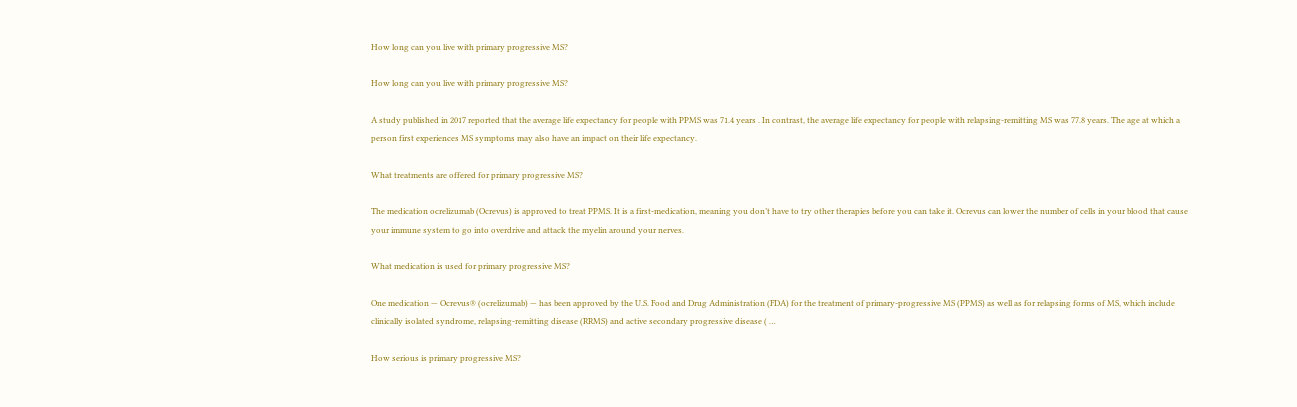How long can you live with primary progressive MS?

How long can you live with primary progressive MS?

A study published in 2017 reported that the average life expectancy for people with PPMS was 71.4 years . In contrast, the average life expectancy for people with relapsing-remitting MS was 77.8 years. The age at which a person first experiences MS symptoms may also have an impact on their life expectancy.

What treatments are offered for primary progressive MS?

The medication ocrelizumab (Ocrevus) is approved to treat PPMS. It is a first-medication, meaning you don’t have to try other therapies before you can take it. Ocrevus can lower the number of cells in your blood that cause your immune system to go into overdrive and attack the myelin around your nerves.

What medication is used for primary progressive MS?

One medication — Ocrevus® (ocrelizumab) — has been approved by the U.S. Food and Drug Administration (FDA) for the treatment of primary-progressive MS (PPMS) as well as for relapsing forms of MS, which include clinically isolated syndrome, relapsing-remitting disease (RRMS) and active secondary progressive disease ( …

How serious is primary progressive MS?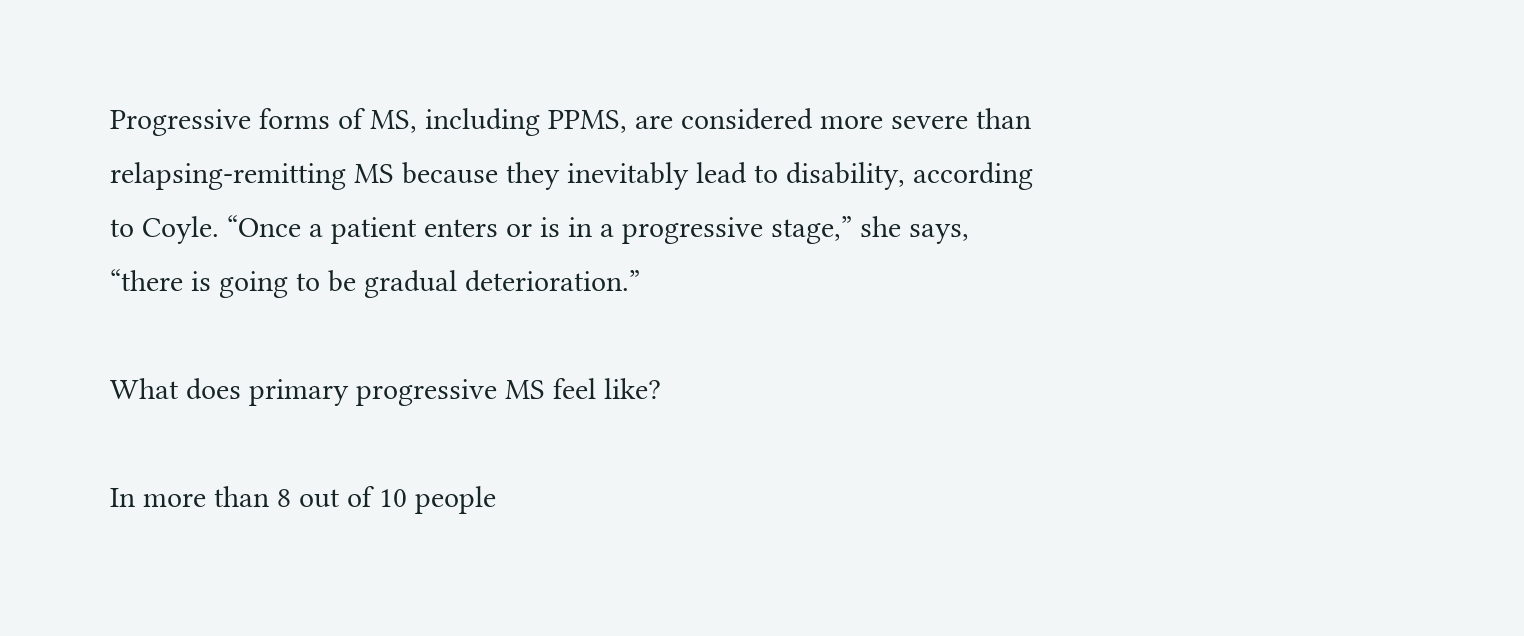Progressive forms of MS, including PPMS, are considered more severe than relapsing-remitting MS because they inevitably lead to disability, according to Coyle. “Once a patient enters or is in a progressive stage,” she says, “there is going to be gradual deterioration.”

What does primary progressive MS feel like?

In more than 8 out of 10 people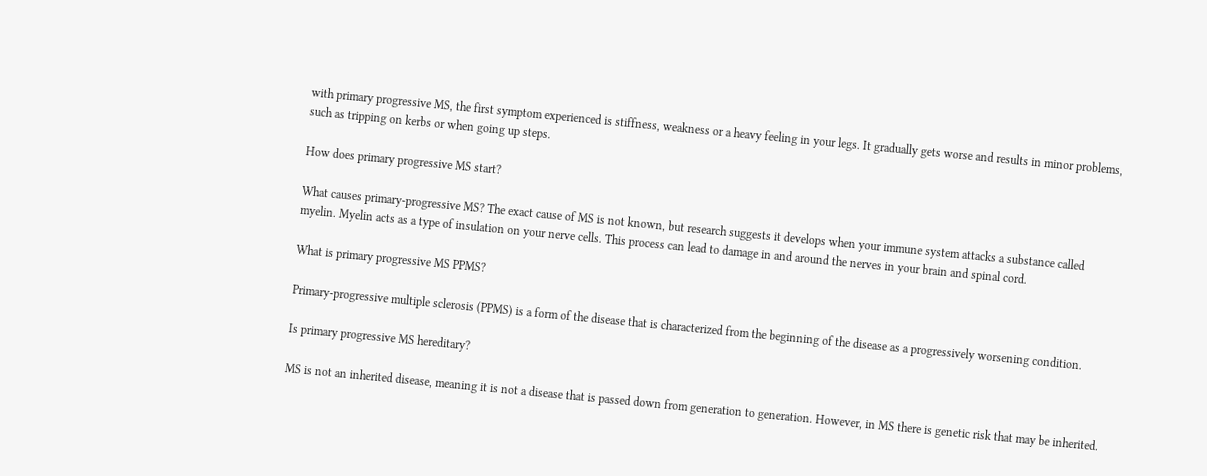with primary progressive MS, the first symptom experienced is stiffness, weakness or a heavy feeling in your legs. It gradually gets worse and results in minor problems, such as tripping on kerbs or when going up steps.

How does primary progressive MS start?

What causes primary-progressive MS? The exact cause of MS is not known, but research suggests it develops when your immune system attacks a substance called myelin. Myelin acts as a type of insulation on your nerve cells. This process can lead to damage in and around the nerves in your brain and spinal cord.

What is primary progressive MS PPMS?

Primary-progressive multiple sclerosis (PPMS) is a form of the disease that is characterized from the beginning of the disease as a progressively worsening condition.

Is primary progressive MS hereditary?

MS is not an inherited disease, meaning it is not a disease that is passed down from generation to generation. However, in MS there is genetic risk that may be inherited.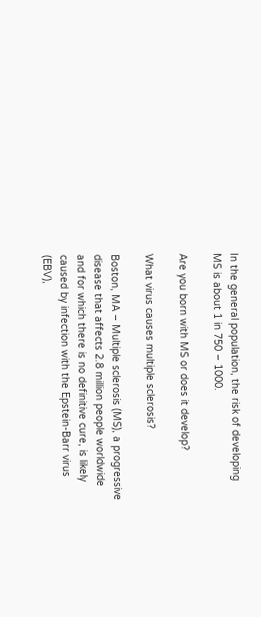In the general population, the risk of developing MS is about 1 in 750 – 1000.

Are you born with MS or does it develop?

What virus causes multiple sclerosis?

Boston, MA – Multiple sclerosis (MS), a progressive disease that affects 2.8 million people worldwide and for which there is no definitive cure, is likely caused by infection with the Epstein-Barr virus (EBV),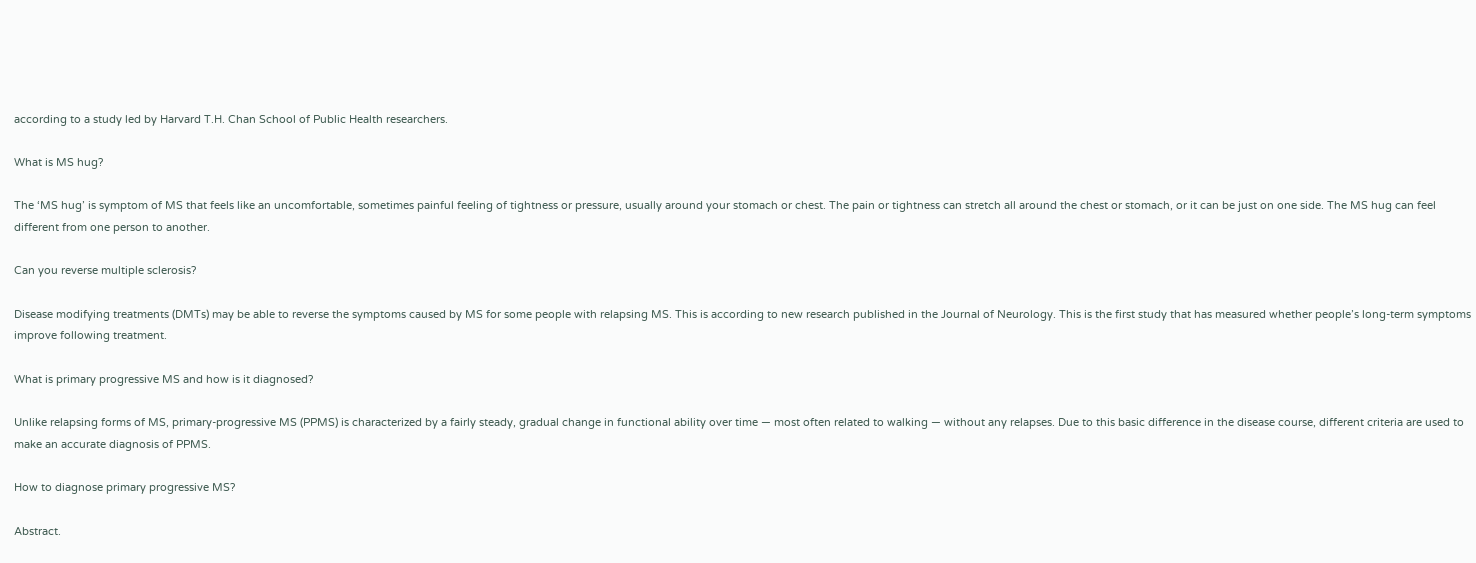according to a study led by Harvard T.H. Chan School of Public Health researchers.

What is MS hug?

The ‘MS hug’ is symptom of MS that feels like an uncomfortable, sometimes painful feeling of tightness or pressure, usually around your stomach or chest. The pain or tightness can stretch all around the chest or stomach, or it can be just on one side. The MS hug can feel different from one person to another.

Can you reverse multiple sclerosis?

Disease modifying treatments (DMTs) may be able to reverse the symptoms caused by MS for some people with relapsing MS. This is according to new research published in the Journal of Neurology. This is the first study that has measured whether people’s long-term symptoms improve following treatment.

What is primary progressive MS and how is it diagnosed?

Unlike relapsing forms of MS, primary-progressive MS (PPMS) is characterized by a fairly steady, gradual change in functional ability over time — most often related to walking — without any relapses. Due to this basic difference in the disease course, different criteria are used to make an accurate diagnosis of PPMS.

How to diagnose primary progressive MS?

Abstract.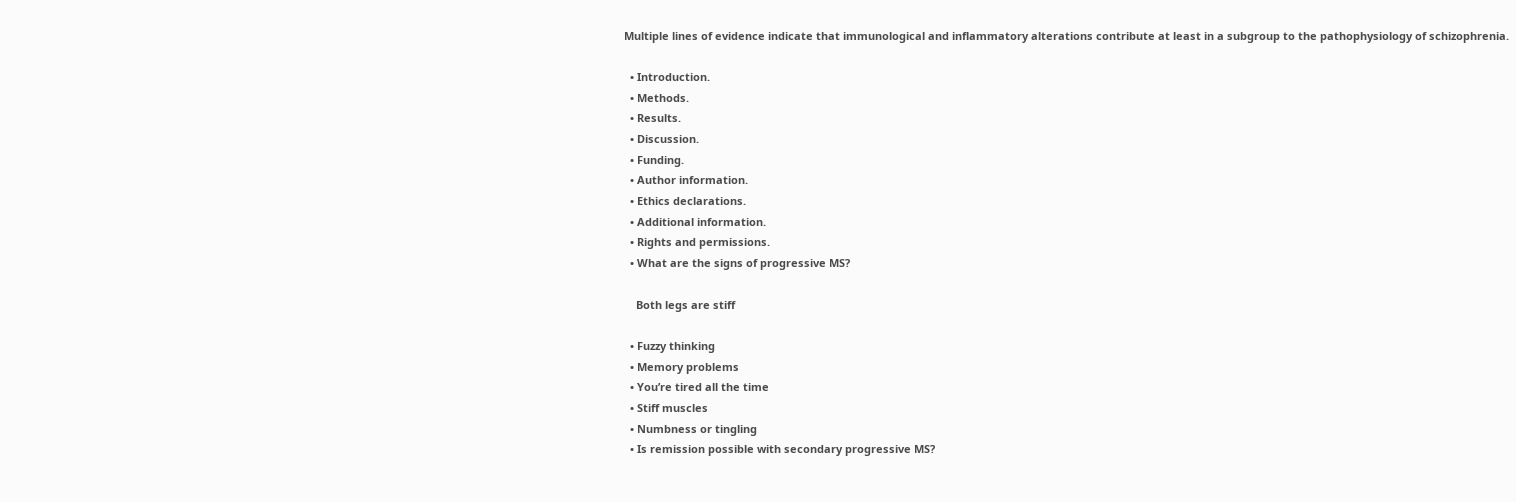Multiple lines of evidence indicate that immunological and inflammatory alterations contribute at least in a subgroup to the pathophysiology of schizophrenia.

  • Introduction.
  • Methods.
  • Results.
  • Discussion.
  • Funding.
  • Author information.
  • Ethics declarations.
  • Additional information.
  • Rights and permissions.
  • What are the signs of progressive MS?

    Both legs are stiff

  • Fuzzy thinking
  • Memory problems
  • You’re tired all the time
  • Stiff muscles
  • Numbness or tingling
  • Is remission possible with secondary progressive MS?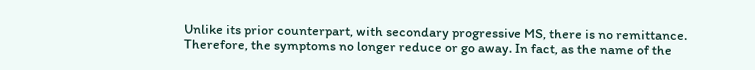Unlike its prior counterpart, with secondary progressive MS, there is no remittance. Therefore, the symptoms no longer reduce or go away. In fact, as the name of the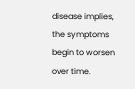disease implies, the symptoms begin to worsen over time.